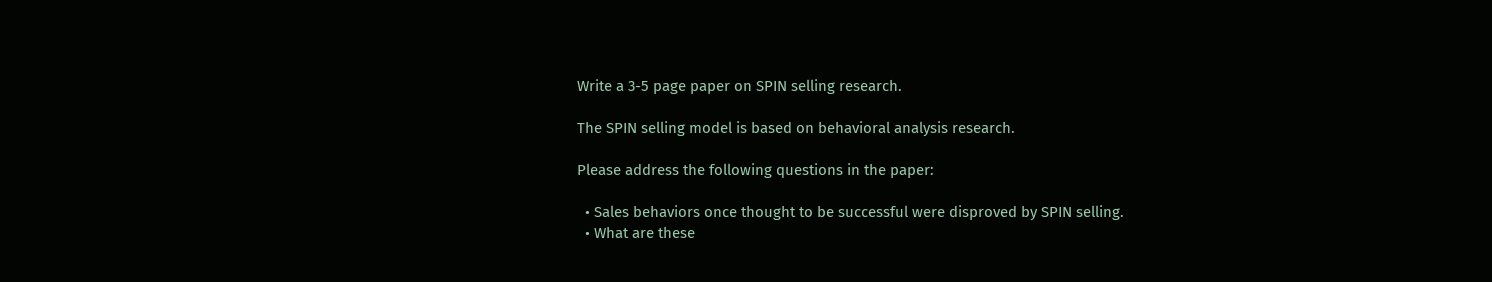Write a 3-5 page paper on SPIN selling research.

The SPIN selling model is based on behavioral analysis research.

Please address the following questions in the paper:

  • Sales behaviors once thought to be successful were disproved by SPIN selling.
  • What are these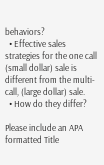behaviors?
  • Effective sales strategies for the one call (small dollar) sale is different from the multi-call, (large dollar) sale.
  • How do they differ?

Please include an APA formatted Title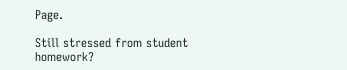Page.

Still stressed from student homework?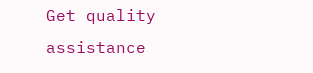Get quality assistance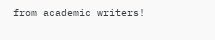from academic writers!